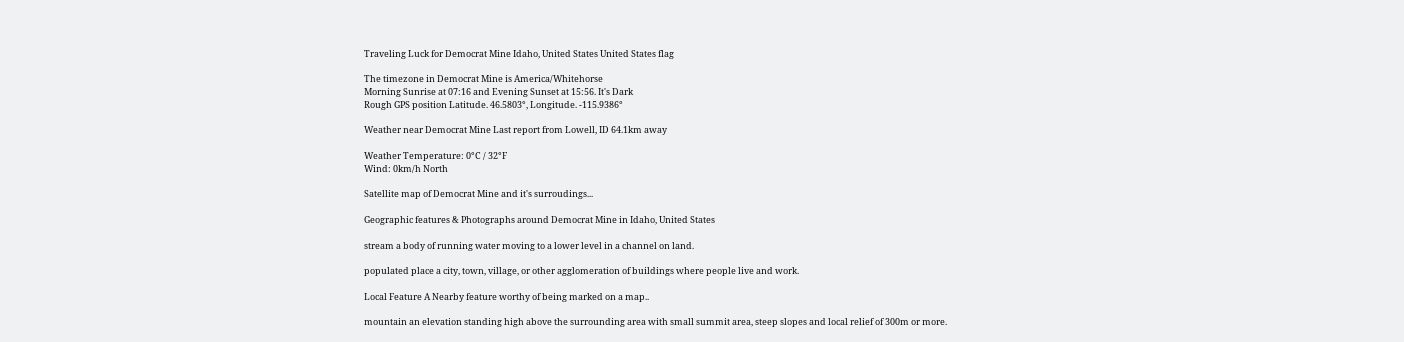Traveling Luck for Democrat Mine Idaho, United States United States flag

The timezone in Democrat Mine is America/Whitehorse
Morning Sunrise at 07:16 and Evening Sunset at 15:56. It's Dark
Rough GPS position Latitude. 46.5803°, Longitude. -115.9386°

Weather near Democrat Mine Last report from Lowell, ID 64.1km away

Weather Temperature: 0°C / 32°F
Wind: 0km/h North

Satellite map of Democrat Mine and it's surroudings...

Geographic features & Photographs around Democrat Mine in Idaho, United States

stream a body of running water moving to a lower level in a channel on land.

populated place a city, town, village, or other agglomeration of buildings where people live and work.

Local Feature A Nearby feature worthy of being marked on a map..

mountain an elevation standing high above the surrounding area with small summit area, steep slopes and local relief of 300m or more.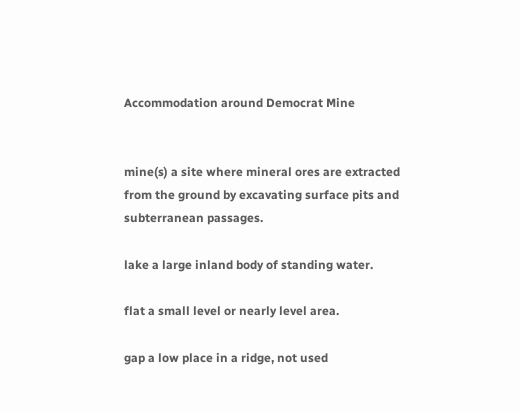Accommodation around Democrat Mine


mine(s) a site where mineral ores are extracted from the ground by excavating surface pits and subterranean passages.

lake a large inland body of standing water.

flat a small level or nearly level area.

gap a low place in a ridge, not used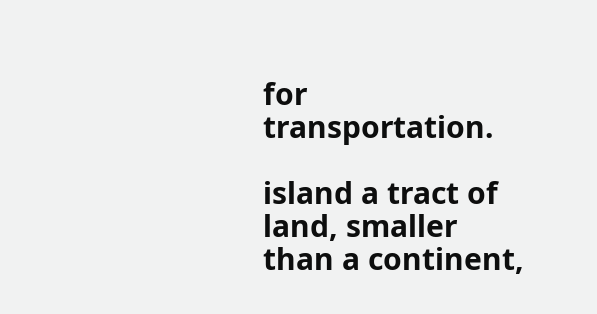for transportation.

island a tract of land, smaller than a continent,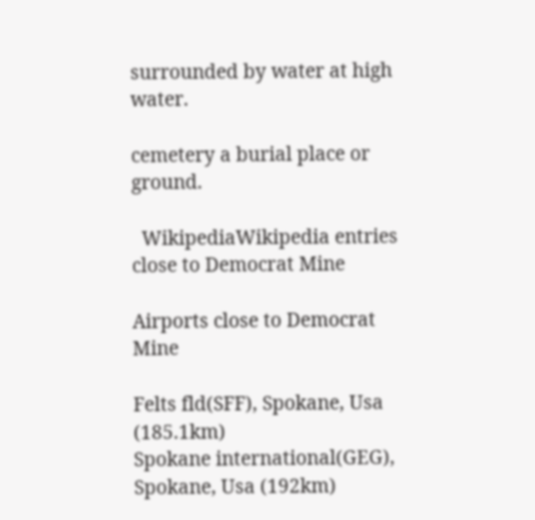surrounded by water at high water.

cemetery a burial place or ground.

  WikipediaWikipedia entries close to Democrat Mine

Airports close to Democrat Mine

Felts fld(SFF), Spokane, Usa (185.1km)
Spokane international(GEG), Spokane, Usa (192km)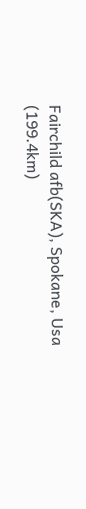Fairchild afb(SKA), Spokane, Usa (199.4km)